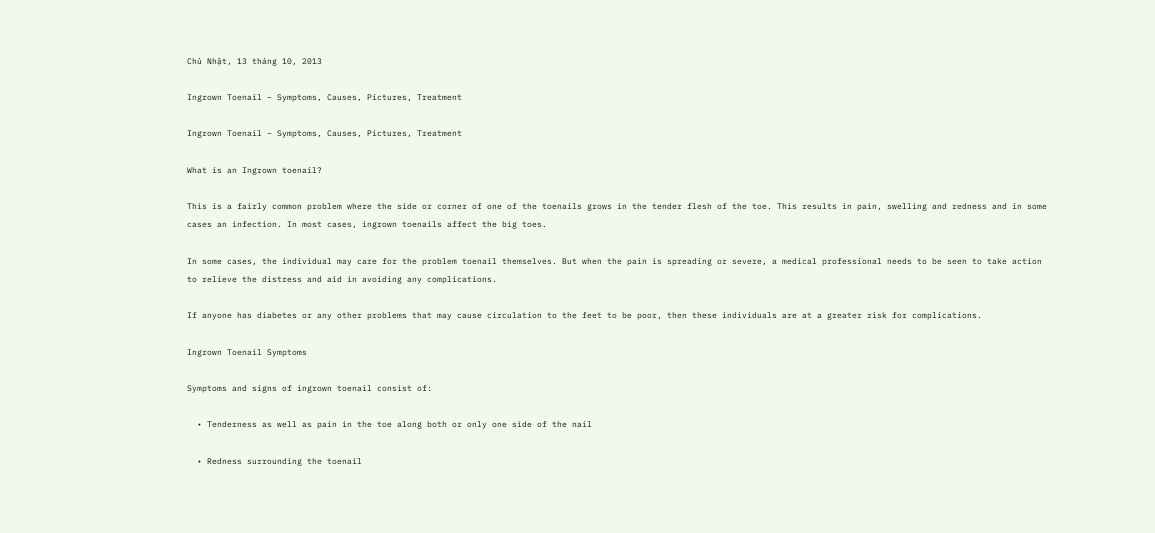Chủ Nhật, 13 tháng 10, 2013

Ingrown Toenail – Symptoms, Causes, Pictures, Treatment

Ingrown Toenail – Symptoms, Causes, Pictures, Treatment

What is an Ingrown toenail?

This is a fairly common problem where the side or corner of one of the toenails grows in the tender flesh of the toe. This results in pain, swelling and redness and in some cases an infection. In most cases, ingrown toenails affect the big toes.

In some cases, the individual may care for the problem toenail themselves. But when the pain is spreading or severe, a medical professional needs to be seen to take action to relieve the distress and aid in avoiding any complications.

If anyone has diabetes or any other problems that may cause circulation to the feet to be poor, then these individuals are at a greater risk for complications.

Ingrown Toenail Symptoms

Symptoms and signs of ingrown toenail consist of:

  • Tenderness as well as pain in the toe along both or only one side of the nail

  • Redness surrounding the toenail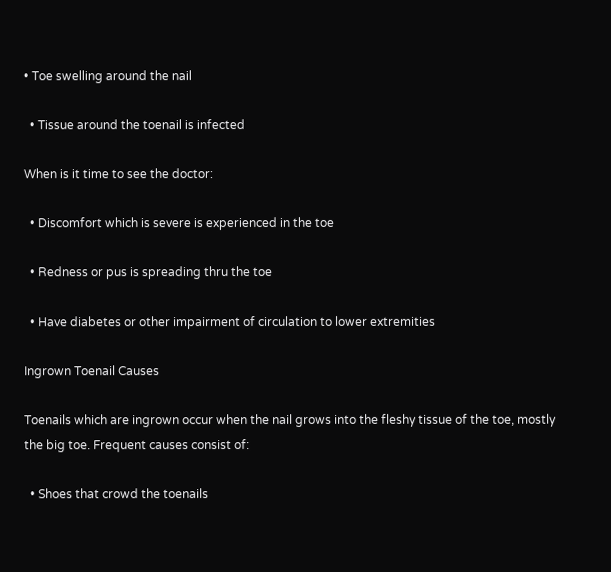• Toe swelling around the nail

  • Tissue around the toenail is infected

When is it time to see the doctor:

  • Discomfort which is severe is experienced in the toe

  • Redness or pus is spreading thru the toe

  • Have diabetes or other impairment of circulation to lower extremities

Ingrown Toenail Causes

Toenails which are ingrown occur when the nail grows into the fleshy tissue of the toe, mostly the big toe. Frequent causes consist of:

  • Shoes that crowd the toenails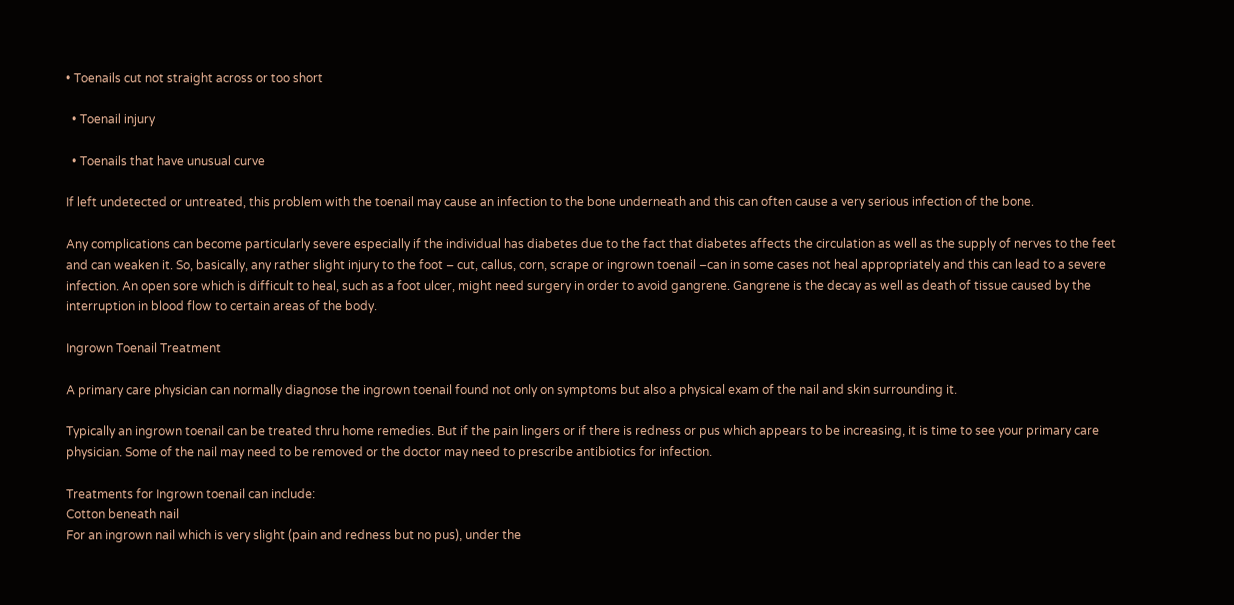• Toenails cut not straight across or too short

  • Toenail injury

  • Toenails that have unusual curve

If left undetected or untreated, this problem with the toenail may cause an infection to the bone underneath and this can often cause a very serious infection of the bone.

Any complications can become particularly severe especially if the individual has diabetes due to the fact that diabetes affects the circulation as well as the supply of nerves to the feet and can weaken it. So, basically, any rather slight injury to the foot – cut, callus, corn, scrape or ingrown toenail –can in some cases not heal appropriately and this can lead to a severe infection. An open sore which is difficult to heal, such as a foot ulcer, might need surgery in order to avoid gangrene. Gangrene is the decay as well as death of tissue caused by the interruption in blood flow to certain areas of the body.

Ingrown Toenail Treatment

A primary care physician can normally diagnose the ingrown toenail found not only on symptoms but also a physical exam of the nail and skin surrounding it.

Typically an ingrown toenail can be treated thru home remedies. But if the pain lingers or if there is redness or pus which appears to be increasing, it is time to see your primary care physician. Some of the nail may need to be removed or the doctor may need to prescribe antibiotics for infection.

Treatments for Ingrown toenail can include:
Cotton beneath nail
For an ingrown nail which is very slight (pain and redness but no pus), under the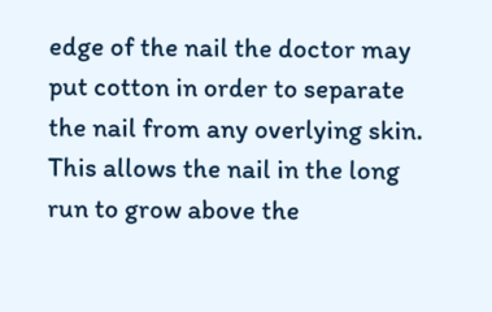edge of the nail the doctor may put cotton in order to separate the nail from any overlying skin. This allows the nail in the long run to grow above the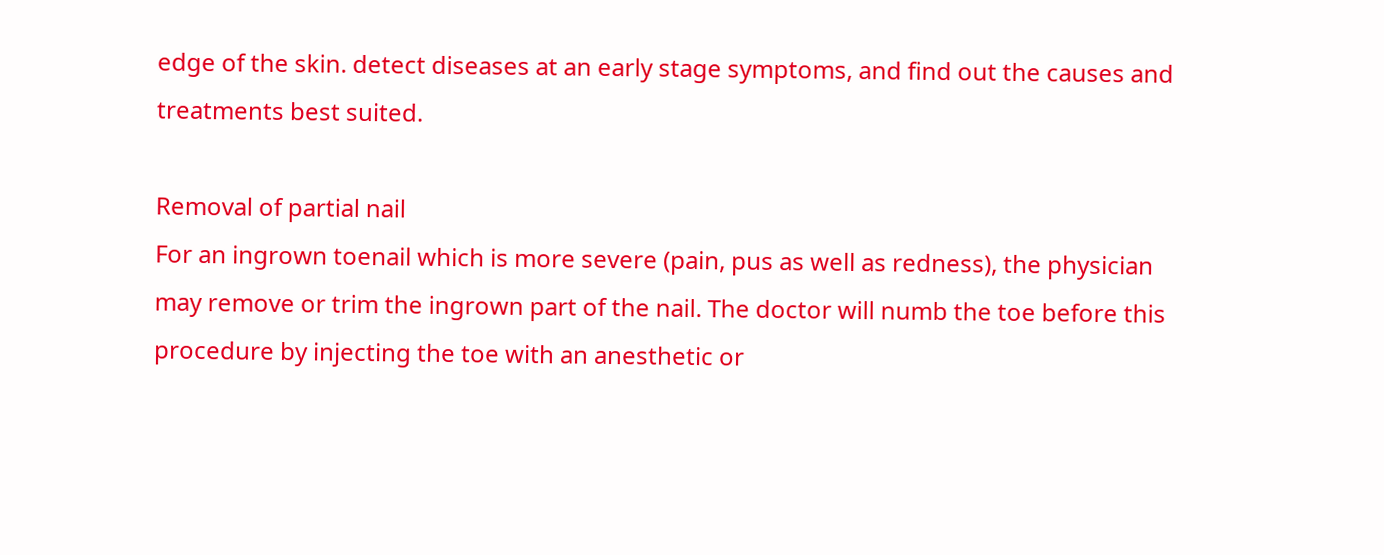edge of the skin. detect diseases at an early stage symptoms, and find out the causes and treatments best suited.

Removal of partial nail
For an ingrown toenail which is more severe (pain, pus as well as redness), the physician may remove or trim the ingrown part of the nail. The doctor will numb the toe before this procedure by injecting the toe with an anesthetic or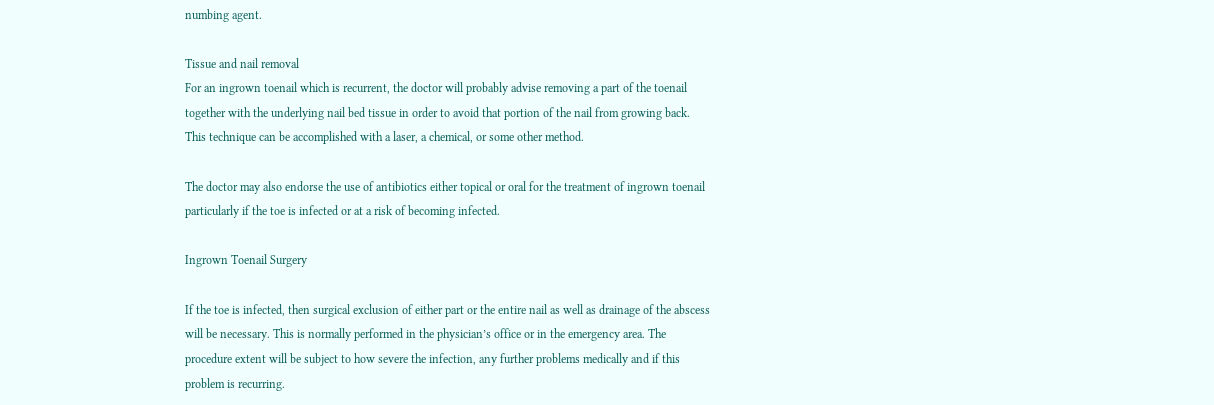numbing agent.

Tissue and nail removal
For an ingrown toenail which is recurrent, the doctor will probably advise removing a part of the toenail together with the underlying nail bed tissue in order to avoid that portion of the nail from growing back. This technique can be accomplished with a laser, a chemical, or some other method.

The doctor may also endorse the use of antibiotics either topical or oral for the treatment of ingrown toenail particularly if the toe is infected or at a risk of becoming infected.

Ingrown Toenail Surgery

If the toe is infected, then surgical exclusion of either part or the entire nail as well as drainage of the abscess will be necessary. This is normally performed in the physician’s office or in the emergency area. The procedure extent will be subject to how severe the infection, any further problems medically and if this problem is recurring.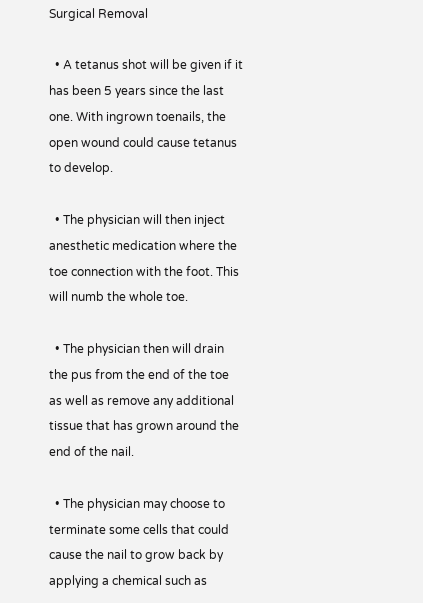Surgical Removal

  • A tetanus shot will be given if it has been 5 years since the last one. With ingrown toenails, the open wound could cause tetanus to develop.

  • The physician will then inject anesthetic medication where the toe connection with the foot. This will numb the whole toe.

  • The physician then will drain the pus from the end of the toe as well as remove any additional tissue that has grown around the end of the nail.

  • The physician may choose to terminate some cells that could cause the nail to grow back by applying a chemical such as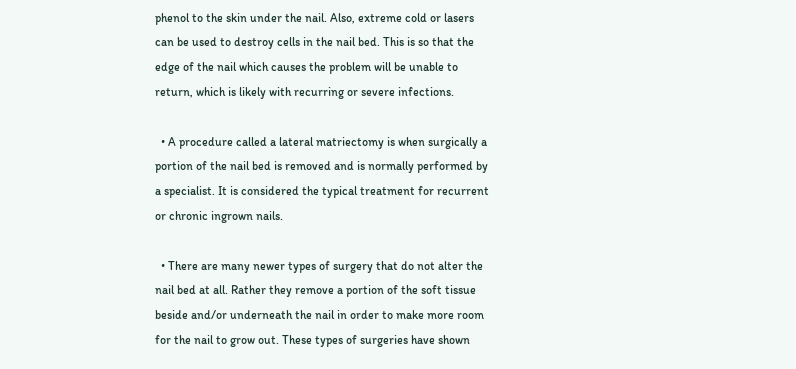phenol to the skin under the nail. Also, extreme cold or lasers can be used to destroy cells in the nail bed. This is so that the edge of the nail which causes the problem will be unable to return, which is likely with recurring or severe infections.

  • A procedure called a lateral matriectomy is when surgically a portion of the nail bed is removed and is normally performed by a specialist. It is considered the typical treatment for recurrent or chronic ingrown nails.

  • There are many newer types of surgery that do not alter the nail bed at all. Rather they remove a portion of the soft tissue beside and/or underneath the nail in order to make more room for the nail to grow out. These types of surgeries have shown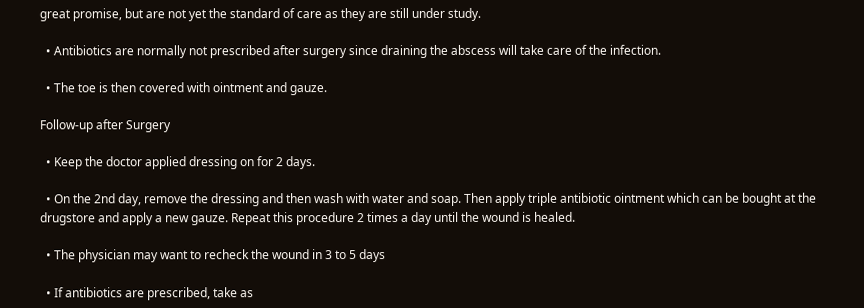great promise, but are not yet the standard of care as they are still under study.

  • Antibiotics are normally not prescribed after surgery since draining the abscess will take care of the infection.

  • The toe is then covered with ointment and gauze.

Follow-up after Surgery

  • Keep the doctor applied dressing on for 2 days.

  • On the 2nd day, remove the dressing and then wash with water and soap. Then apply triple antibiotic ointment which can be bought at the drugstore and apply a new gauze. Repeat this procedure 2 times a day until the wound is healed.

  • The physician may want to recheck the wound in 3 to 5 days

  • If antibiotics are prescribed, take as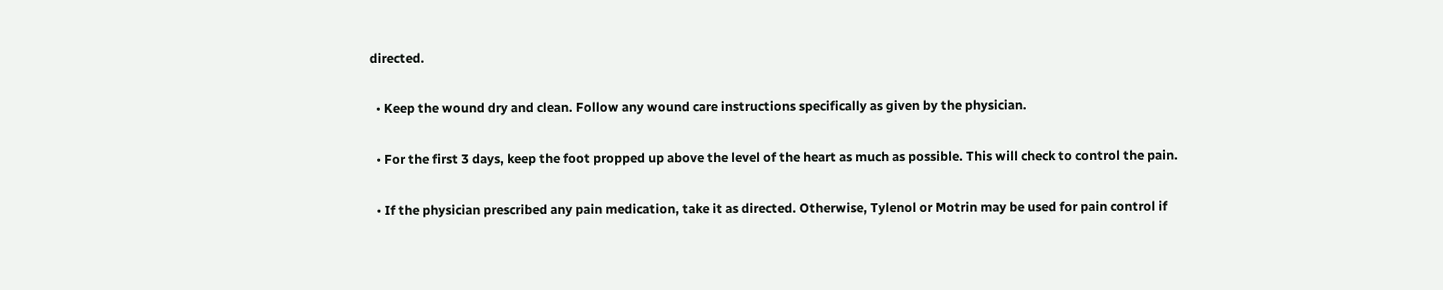directed.

  • Keep the wound dry and clean. Follow any wound care instructions specifically as given by the physician.

  • For the first 3 days, keep the foot propped up above the level of the heart as much as possible. This will check to control the pain.

  • If the physician prescribed any pain medication, take it as directed. Otherwise, Tylenol or Motrin may be used for pain control if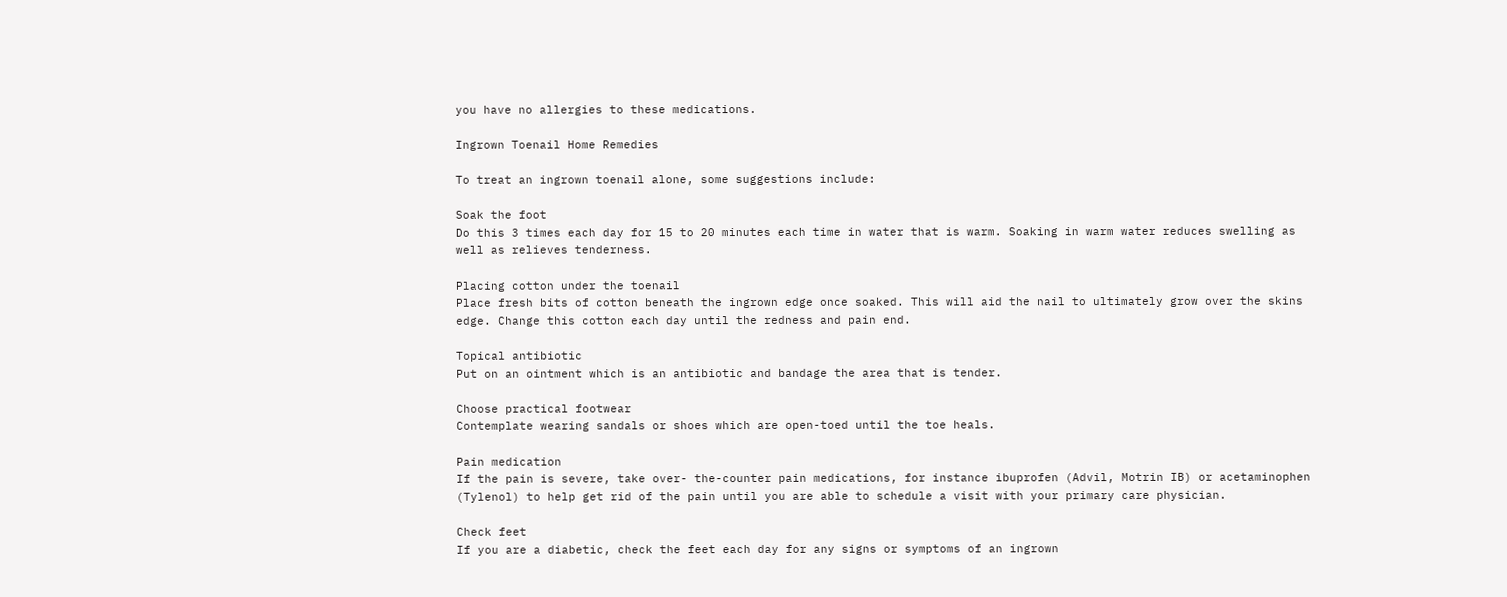you have no allergies to these medications.

Ingrown Toenail Home Remedies

To treat an ingrown toenail alone, some suggestions include:

Soak the foot
Do this 3 times each day for 15 to 20 minutes each time in water that is warm. Soaking in warm water reduces swelling as well as relieves tenderness.

Placing cotton under the toenail
Place fresh bits of cotton beneath the ingrown edge once soaked. This will aid the nail to ultimately grow over the skins edge. Change this cotton each day until the redness and pain end.

Topical antibiotic
Put on an ointment which is an antibiotic and bandage the area that is tender.

Choose practical footwear
Contemplate wearing sandals or shoes which are open-toed until the toe heals.

Pain medication
If the pain is severe, take over- the-counter pain medications, for instance ibuprofen (Advil, Motrin IB) or acetaminophen (Tylenol) to help get rid of the pain until you are able to schedule a visit with your primary care physician.

Check feet
If you are a diabetic, check the feet each day for any signs or symptoms of an ingrown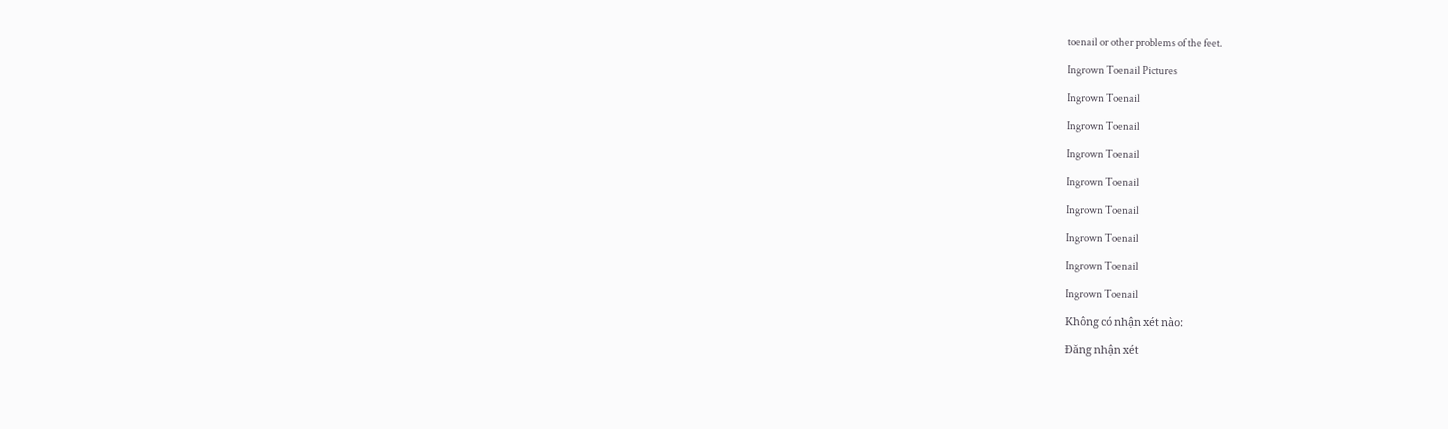toenail or other problems of the feet.

Ingrown Toenail Pictures

Ingrown Toenail

Ingrown Toenail

Ingrown Toenail

Ingrown Toenail

Ingrown Toenail

Ingrown Toenail

Ingrown Toenail

Ingrown Toenail

Không có nhận xét nào:

Đăng nhận xét